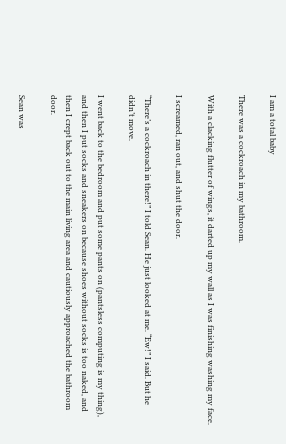I am a total baby

There was a cockroach in my bathroom.

With a clacking flutter of wings, it darted up my wall as I was finishing washing my face.

I screamed, ran out, and shut the door.

“There’s a cockroach in there!” I told Sean. He just looked at me. “Ew!” I said. But he didn’t move.

I went back to the bedroom and put some pants on (pantsless computing is my thing), and then I put socks and sneakers on because shoes without socks is too naked, and then I crept back out to the main living area and cautiously approached the bathroom door.

Sean was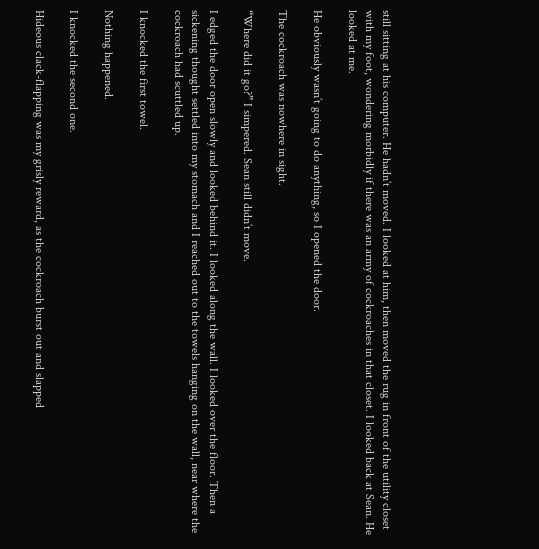still sitting at his computer. He hadn’t moved. I looked at him, then moved the rug in front of the utility closet with my foot, wondering morbidly if there was an army of cockroaches in that closet. I looked back at Sean. He looked at me.

He obviously wasn’t going to do anything, so I opened the door.

The cockroach was nowhere in sight.

“Where did it go?” I simpered. Sean still didn’t move.

I edged the door open slowly and looked behind it. I looked along the wall. I looked over the floor. Then a sickening thought settled into my stomach and I reached out to the towels hanging on the wall, near where the cockroach had scuttled up.

I knocked the first towel.

Nothing happened.

I knocked the second one.

Hideous clack-flapping was my grisly reward, as the cockroach burst out and slapped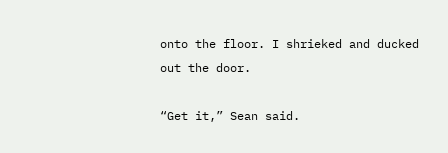onto the floor. I shrieked and ducked out the door.

“Get it,” Sean said.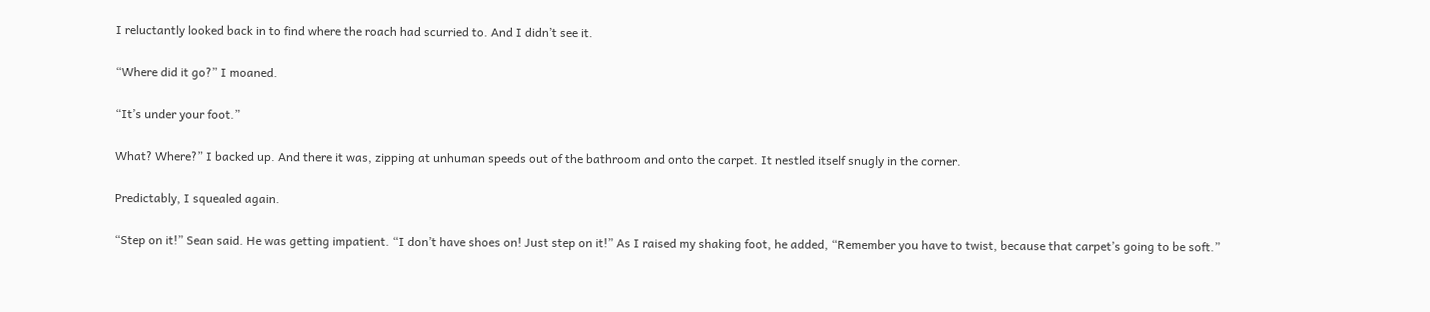I reluctantly looked back in to find where the roach had scurried to. And I didn’t see it.

“Where did it go?” I moaned.

“It’s under your foot.”

What? Where?” I backed up. And there it was, zipping at unhuman speeds out of the bathroom and onto the carpet. It nestled itself snugly in the corner.

Predictably, I squealed again.

“Step on it!” Sean said. He was getting impatient. “I don’t have shoes on! Just step on it!” As I raised my shaking foot, he added, “Remember you have to twist, because that carpet’s going to be soft.”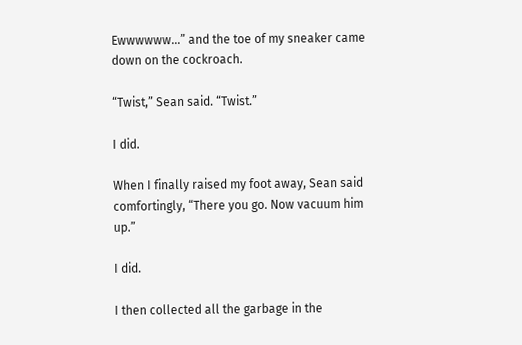Ewwwwww…” and the toe of my sneaker came down on the cockroach.

“Twist,” Sean said. “Twist.”

I did.

When I finally raised my foot away, Sean said comfortingly, “There you go. Now vacuum him up.”

I did.

I then collected all the garbage in the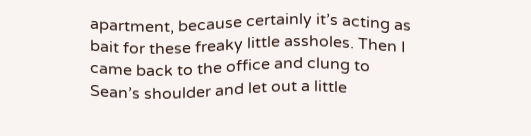apartment, because certainly it’s acting as bait for these freaky little assholes. Then I came back to the office and clung to Sean’s shoulder and let out a little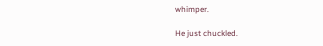whimper.

He just chuckled.